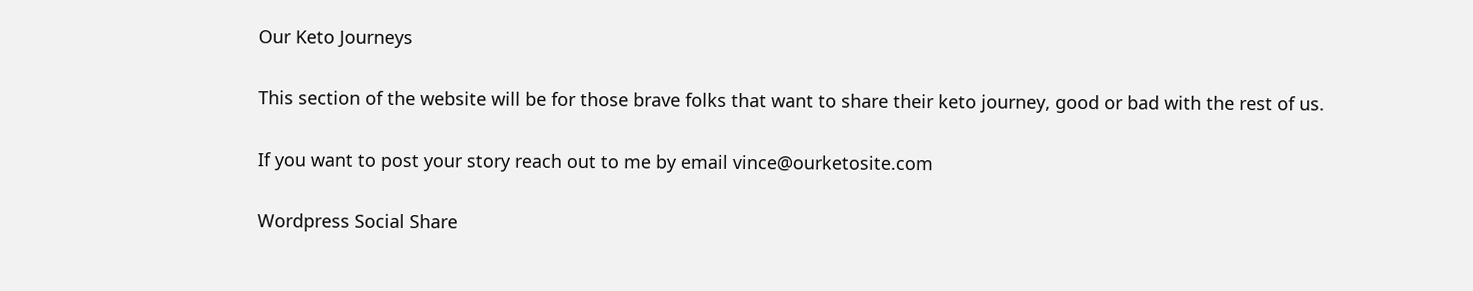Our Keto Journeys

This section of the website will be for those brave folks that want to share their keto journey, good or bad with the rest of us.

If you want to post your story reach out to me by email vince@ourketosite.com

Wordpress Social Share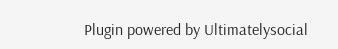Plugin powered by Ultimatelysocial